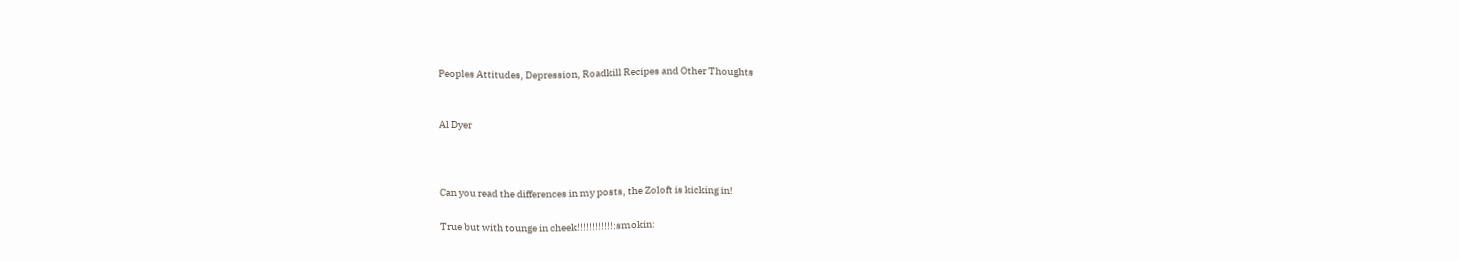Peoples Attitudes, Depression, Roadkill Recipes and Other Thoughts


Al Dyer



Can you read the differences in my posts, the Zoloft is kicking in!

True but with tounge in cheek!!!!!!!!!!!!:smokin: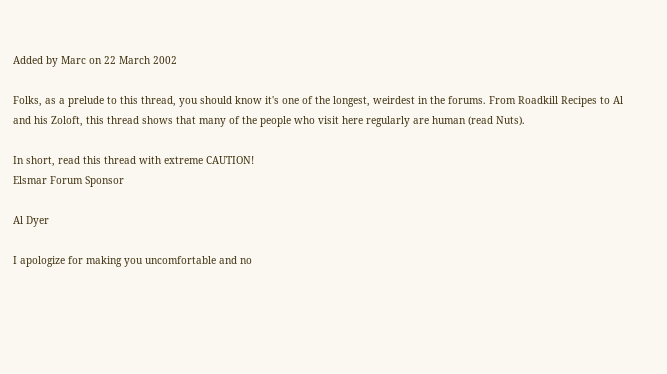Added by Marc on 22 March 2002

Folks, as a prelude to this thread, you should know it's one of the longest, weirdest in the forums. From Roadkill Recipes to Al and his Zoloft, this thread shows that many of the people who visit here regularly are human (read Nuts).

In short, read this thread with extreme CAUTION!
Elsmar Forum Sponsor

Al Dyer

I apologize for making you uncomfortable and no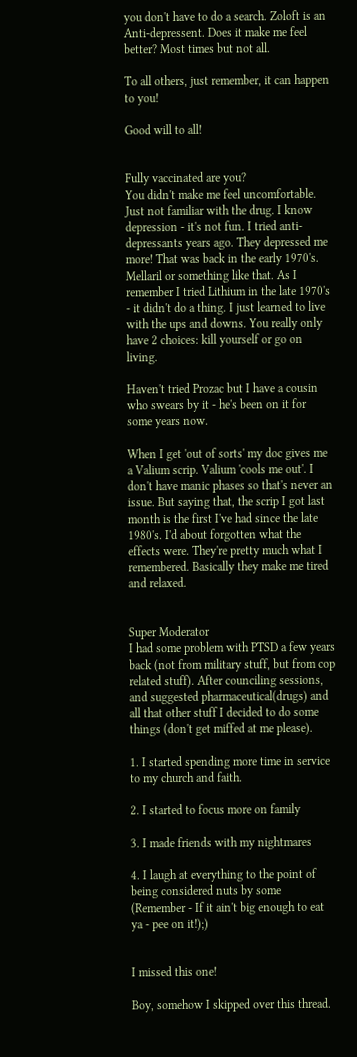you don't have to do a search. Zoloft is an Anti-depressent. Does it make me feel better? Most times but not all.

To all others, just remember, it can happen to you!

Good will to all!


Fully vaccinated are you?
You didn't make me feel uncomfortable. Just not familiar with the drug. I know depression - it's not fun. I tried anti-depressants years ago. They depressed me more! That was back in the early 1970's. Mellaril or something like that. As I remember I tried Lithium in the late 1970's - it didn't do a thing. I just learned to live with the ups and downs. You really only have 2 choices: kill yourself or go on living.

Haven't tried Prozac but I have a cousin who swears by it - he's been on it for some years now.

When I get 'out of sorts' my doc gives me a Valium scrip. Valium 'cools me out'. I don't have manic phases so that's never an issue. But saying that, the scrip I got last month is the first I've had since the late 1980's. I'd about forgotten what the effects were. They're pretty much what I remembered. Basically they make me tired and relaxed.


Super Moderator
I had some problem with PTSD a few years back (not from military stuff, but from cop related stuff). After counciling sessions, and suggested pharmaceutical(drugs) and all that other stuff I decided to do some things (don't get miffed at me please).

1. I started spending more time in service to my church and faith.

2. I started to focus more on family

3. I made friends with my nightmares

4. I laugh at everything to the point of being considered nuts by some (Remember - If it ain't big enough to eat ya - pee on it!);)


I missed this one!

Boy, somehow I skipped over this thread.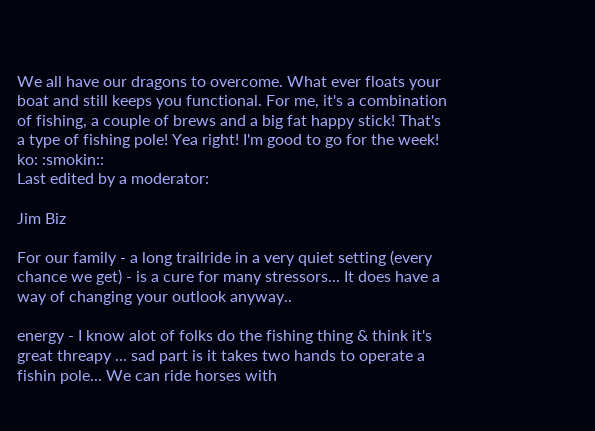We all have our dragons to overcome. What ever floats your boat and still keeps you functional. For me, it's a combination of fishing, a couple of brews and a big fat happy stick! That's a type of fishing pole! Yea right! I'm good to go for the week! ko: :smokin::
Last edited by a moderator:

Jim Biz

For our family - a long trailride in a very quiet setting (every chance we get) - is a cure for many stressors... It does have a way of changing your outlook anyway..

energy - I know alot of folks do the fishing thing & think it's great threapy ... sad part is it takes two hands to operate a fishin pole... We can ride horses with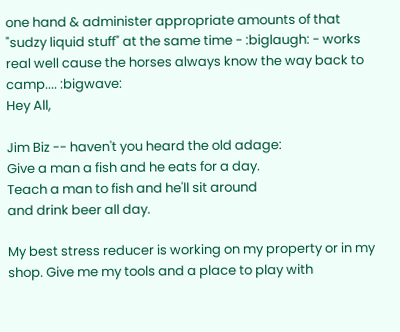one hand & administer appropriate amounts of that "sudzy liquid stuff" at the same time - :biglaugh: - works real well cause the horses always know the way back to camp.... :bigwave:
Hey All,

Jim Biz -- haven't you heard the old adage:
Give a man a fish and he eats for a day.
Teach a man to fish and he'll sit around
and drink beer all day.

My best stress reducer is working on my property or in my shop. Give me my tools and a place to play with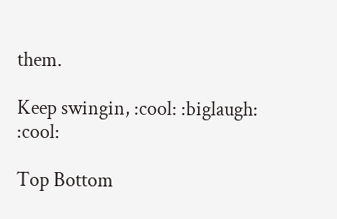them.

Keep swingin, :cool: :biglaugh: :cool:

Top Bottom